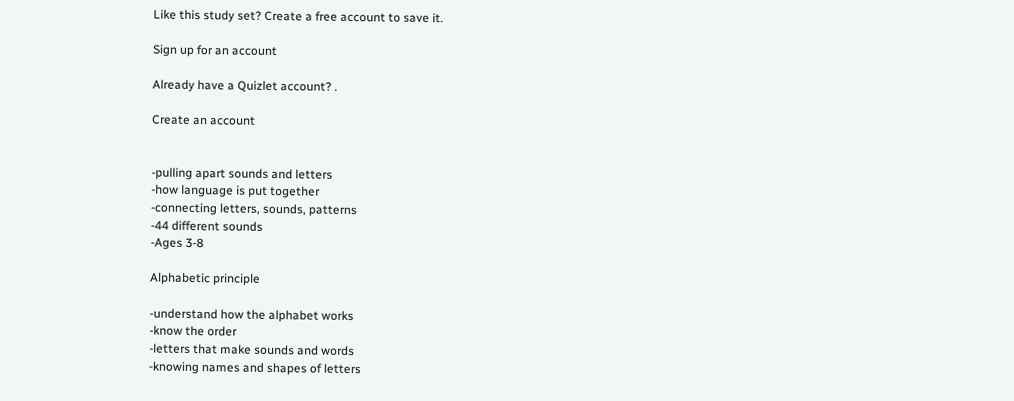Like this study set? Create a free account to save it.

Sign up for an account

Already have a Quizlet account? .

Create an account


-pulling apart sounds and letters
-how language is put together
-connecting letters, sounds, patterns
-44 different sounds
-Ages 3-8

Alphabetic principle

-understand how the alphabet works
-know the order
-letters that make sounds and words
-knowing names and shapes of letters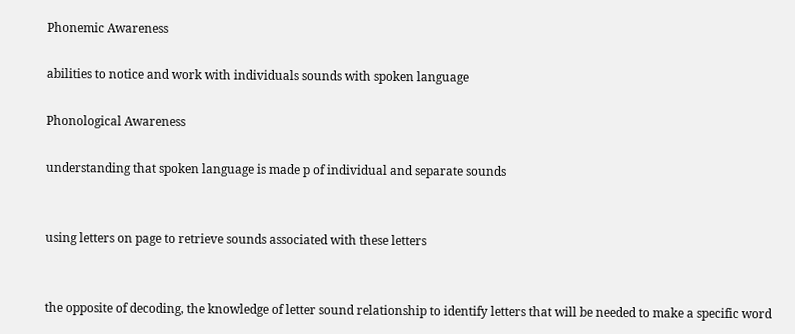Phonemic Awareness

abilities to notice and work with individuals sounds with spoken language

Phonological Awareness

understanding that spoken language is made p of individual and separate sounds


using letters on page to retrieve sounds associated with these letters


the opposite of decoding, the knowledge of letter sound relationship to identify letters that will be needed to make a specific word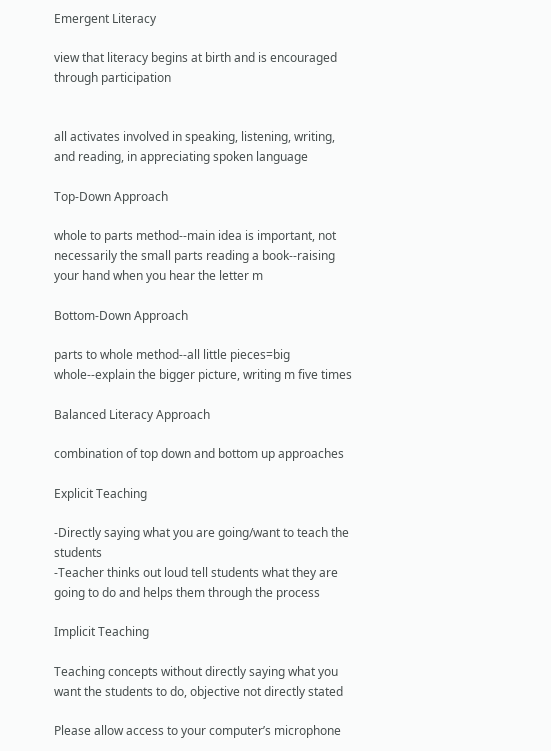Emergent Literacy

view that literacy begins at birth and is encouraged through participation


all activates involved in speaking, listening, writing, and reading, in appreciating spoken language

Top-Down Approach

whole to parts method--main idea is important, not necessarily the small parts reading a book--raising your hand when you hear the letter m

Bottom-Down Approach

parts to whole method--all little pieces=big whole--explain the bigger picture, writing m five times

Balanced Literacy Approach

combination of top down and bottom up approaches

Explicit Teaching

-Directly saying what you are going/want to teach the students
-Teacher thinks out loud tell students what they are going to do and helps them through the process

Implicit Teaching

Teaching concepts without directly saying what you want the students to do, objective not directly stated

Please allow access to your computer’s microphone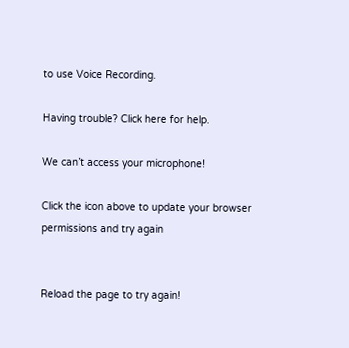to use Voice Recording.

Having trouble? Click here for help.

We can’t access your microphone!

Click the icon above to update your browser permissions and try again


Reload the page to try again!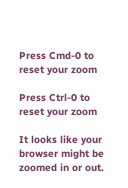Press Cmd-0 to reset your zoom

Press Ctrl-0 to reset your zoom

It looks like your browser might be zoomed in or out.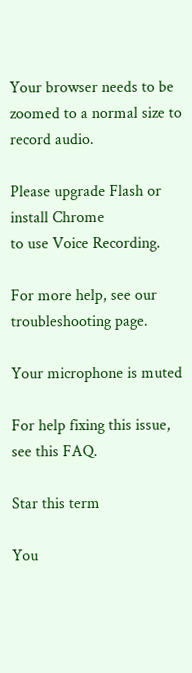Your browser needs to be zoomed to a normal size to record audio.

Please upgrade Flash or install Chrome
to use Voice Recording.

For more help, see our troubleshooting page.

Your microphone is muted

For help fixing this issue, see this FAQ.

Star this term

You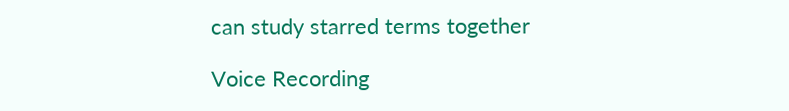can study starred terms together

Voice Recording